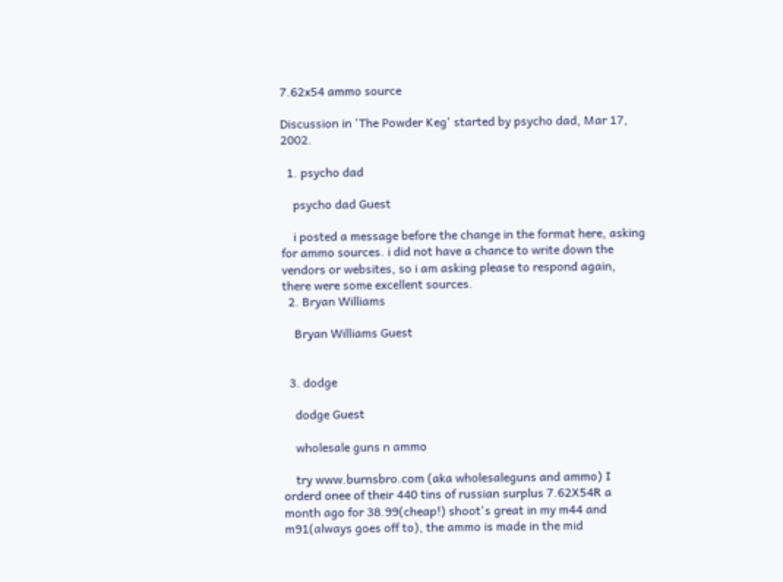7.62x54 ammo source

Discussion in 'The Powder Keg' started by psycho dad, Mar 17, 2002.

  1. psycho dad

    psycho dad Guest

    i posted a message before the change in the format here, asking for ammo sources. i did not have a chance to write down the vendors or websites, so i am asking please to respond again, there were some excellent sources.
  2. Bryan Williams

    Bryan Williams Guest


  3. dodge

    dodge Guest

    wholesale guns n ammo

    try www.burnsbro.com (aka wholesaleguns and ammo) I orderd onee of their 440 tins of russian surplus 7.62X54R a month ago for 38.99(cheap!) shoot's great in my m44 and m91(always goes off to), the ammo is made in the mid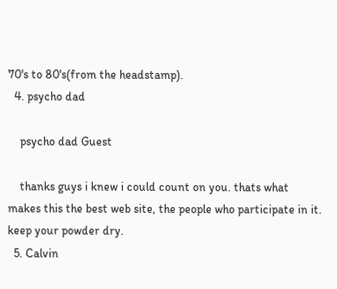70's to 80's(from the headstamp).
  4. psycho dad

    psycho dad Guest

    thanks guys i knew i could count on you. thats what makes this the best web site, the people who participate in it. keep your powder dry.
  5. Calvin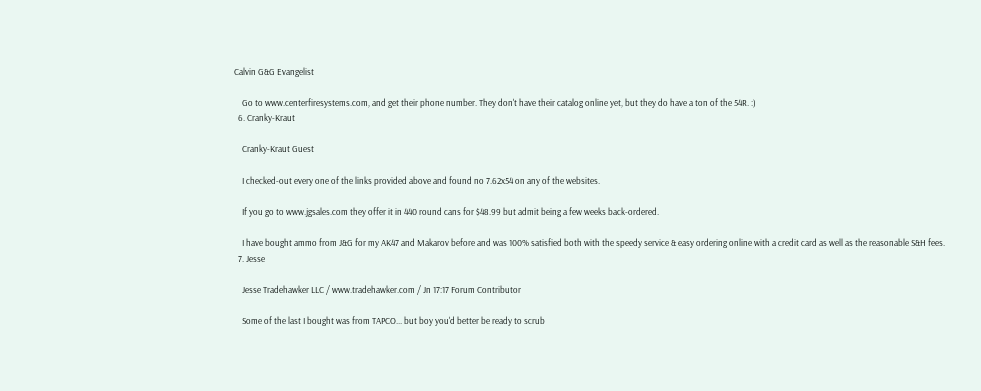Calvin G&G Evangelist

    Go to www.centerfiresystems.com, and get their phone number. They don't have their catalog online yet, but they do have a ton of the 54R. :)
  6. Cranky-Kraut

    Cranky-Kraut Guest

    I checked-out every one of the links provided above and found no 7.62x54 on any of the websites.

    If you go to www.jgsales.com they offer it in 440 round cans for $48.99 but admit being a few weeks back-ordered.

    I have bought ammo from J&G for my AK47 and Makarov before and was 100% satisfied both with the speedy service & easy ordering online with a credit card as well as the reasonable S&H fees.
  7. Jesse

    Jesse Tradehawker LLC / www.tradehawker.com / Jn 17:17 Forum Contributor

    Some of the last I bought was from TAPCO... but boy you'd better be ready to scrub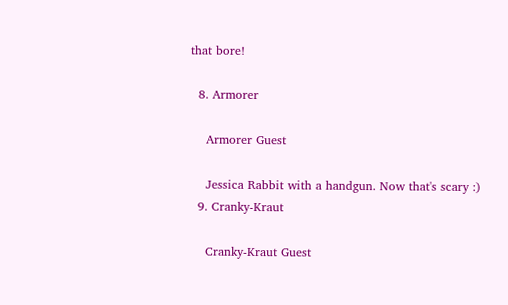that bore!

  8. Armorer

    Armorer Guest

    Jessica Rabbit with a handgun. Now that's scary :)
  9. Cranky-Kraut

    Cranky-Kraut Guest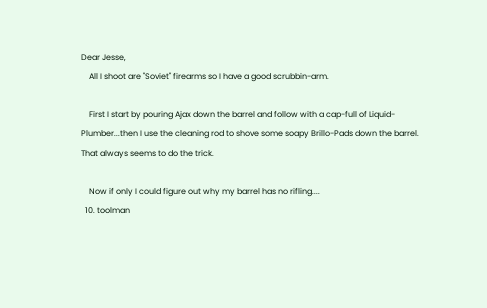Dear Jesse,
    All I shoot are "Soviet" firearms so I have a good scrubbin-arm.

    First I start by pouring Ajax down the barrel and follow with a cap-full of Liquid-Plumber...then I use the cleaning rod to shove some soapy Brillo-Pads down the barrel. That always seems to do the trick.

    Now if only I could figure out why my barrel has no rifling....
  10. toolman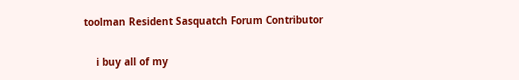toolman Resident Sasquatch Forum Contributor

    i buy all of my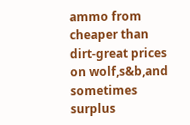ammo from cheaper than dirt-great prices on wolf,s&b,and sometimes surplus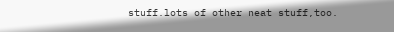stuff.lots of other neat stuff,too.